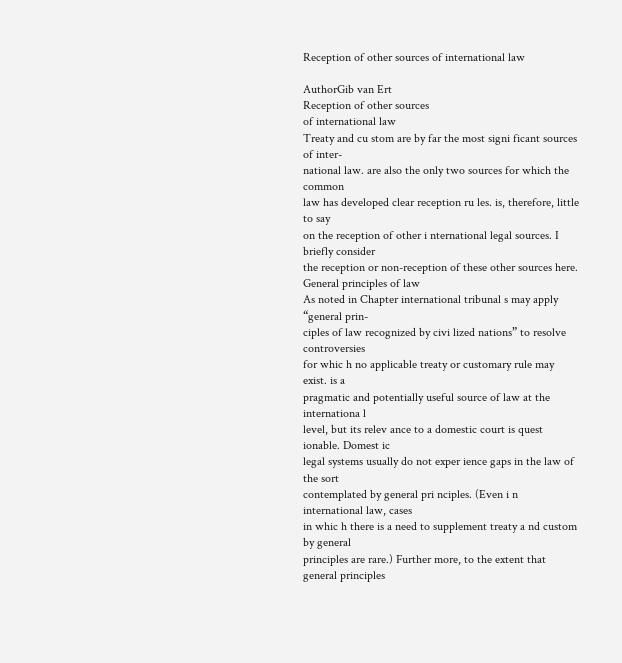Reception of other sources of international law

AuthorGib van Ert
Reception of other sources
of international law
Treaty and cu stom are by far the most signi ficant sources of inter-
national law. are also the only two sources for which the common
law has developed clear reception ru les. is, therefore, little to say
on the reception of other i nternational legal sources. I briefly consider
the reception or non-reception of these other sources here.
General principles of law
As noted in Chapter international tribunal s may apply “general prin-
ciples of law recognized by civi lized nations” to resolve controversies
for whic h no applicable treaty or customary rule may exist. is a
pragmatic and potentially useful source of law at the internationa l
level, but its relev ance to a domestic court is quest ionable. Domest ic
legal systems usually do not exper ience gaps in the law of the sort
contemplated by general pri nciples. (Even i n international law, cases
in whic h there is a need to supplement treaty a nd custom by general
principles are rare.) Further more, to the extent that general principles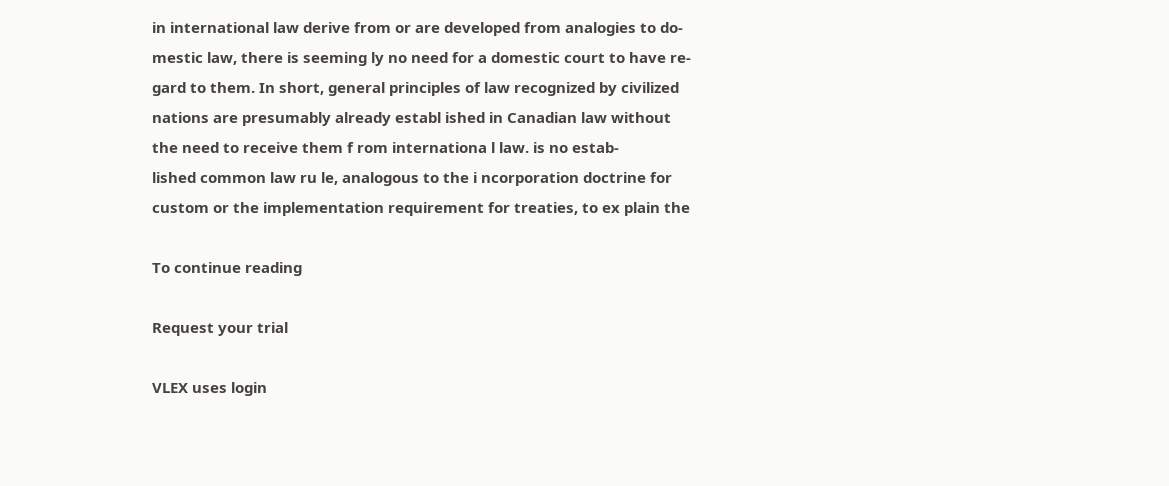in international law derive from or are developed from analogies to do-
mestic law, there is seeming ly no need for a domestic court to have re-
gard to them. In short, general principles of law recognized by civilized
nations are presumably already establ ished in Canadian law without
the need to receive them f rom internationa l law. is no estab-
lished common law ru le, analogous to the i ncorporation doctrine for
custom or the implementation requirement for treaties, to ex plain the

To continue reading

Request your trial

VLEX uses login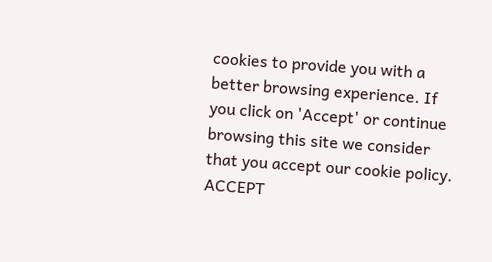cookies to provide you with a better browsing experience. If you click on 'Accept' or continue browsing this site we consider that you accept our cookie policy. ACCEPT